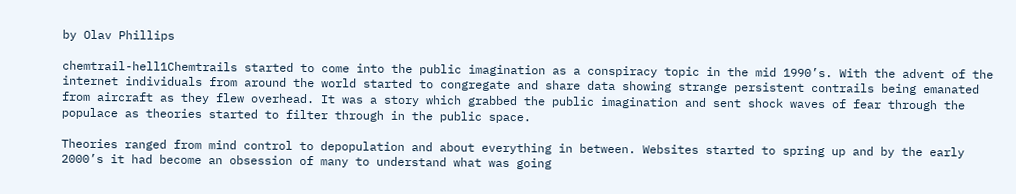by Olav Phillips

chemtrail-hell1Chemtrails started to come into the public imagination as a conspiracy topic in the mid 1990’s. With the advent of the internet individuals from around the world started to congregate and share data showing strange persistent contrails being emanated from aircraft as they flew overhead. It was a story which grabbed the public imagination and sent shock waves of fear through the populace as theories started to filter through in the public space.

Theories ranged from mind control to depopulation and about everything in between. Websites started to spring up and by the early 2000’s it had become an obsession of many to understand what was going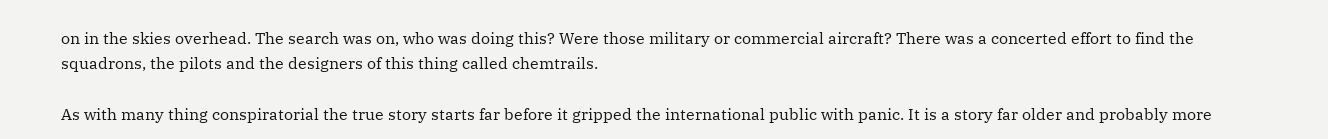on in the skies overhead. The search was on, who was doing this? Were those military or commercial aircraft? There was a concerted effort to find the squadrons, the pilots and the designers of this thing called chemtrails.

As with many thing conspiratorial the true story starts far before it gripped the international public with panic. It is a story far older and probably more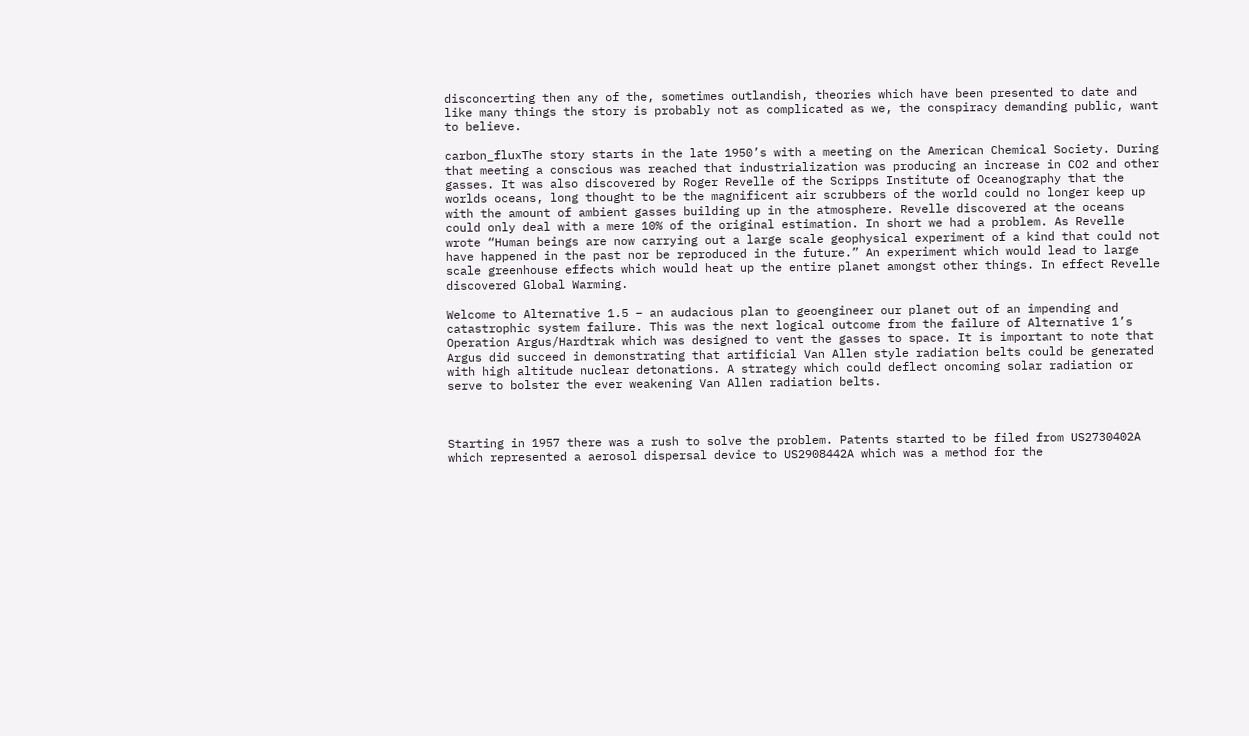disconcerting then any of the, sometimes outlandish, theories which have been presented to date and like many things the story is probably not as complicated as we, the conspiracy demanding public, want to believe.

carbon_fluxThe story starts in the late 1950’s with a meeting on the American Chemical Society. During that meeting a conscious was reached that industrialization was producing an increase in CO2 and other gasses. It was also discovered by Roger Revelle of the Scripps Institute of Oceanography that the worlds oceans, long thought to be the magnificent air scrubbers of the world could no longer keep up with the amount of ambient gasses building up in the atmosphere. Revelle discovered at the oceans could only deal with a mere 10% of the original estimation. In short we had a problem. As Revelle wrote “Human beings are now carrying out a large scale geophysical experiment of a kind that could not have happened in the past nor be reproduced in the future.” An experiment which would lead to large scale greenhouse effects which would heat up the entire planet amongst other things. In effect Revelle discovered Global Warming.

Welcome to Alternative 1.5 – an audacious plan to geoengineer our planet out of an impending and catastrophic system failure. This was the next logical outcome from the failure of Alternative 1’s Operation Argus/Hardtrak which was designed to vent the gasses to space. It is important to note that Argus did succeed in demonstrating that artificial Van Allen style radiation belts could be generated with high altitude nuclear detonations. A strategy which could deflect oncoming solar radiation or serve to bolster the ever weakening Van Allen radiation belts.



Starting in 1957 there was a rush to solve the problem. Patents started to be filed from US2730402A which represented a aerosol dispersal device to US2908442A which was a method for the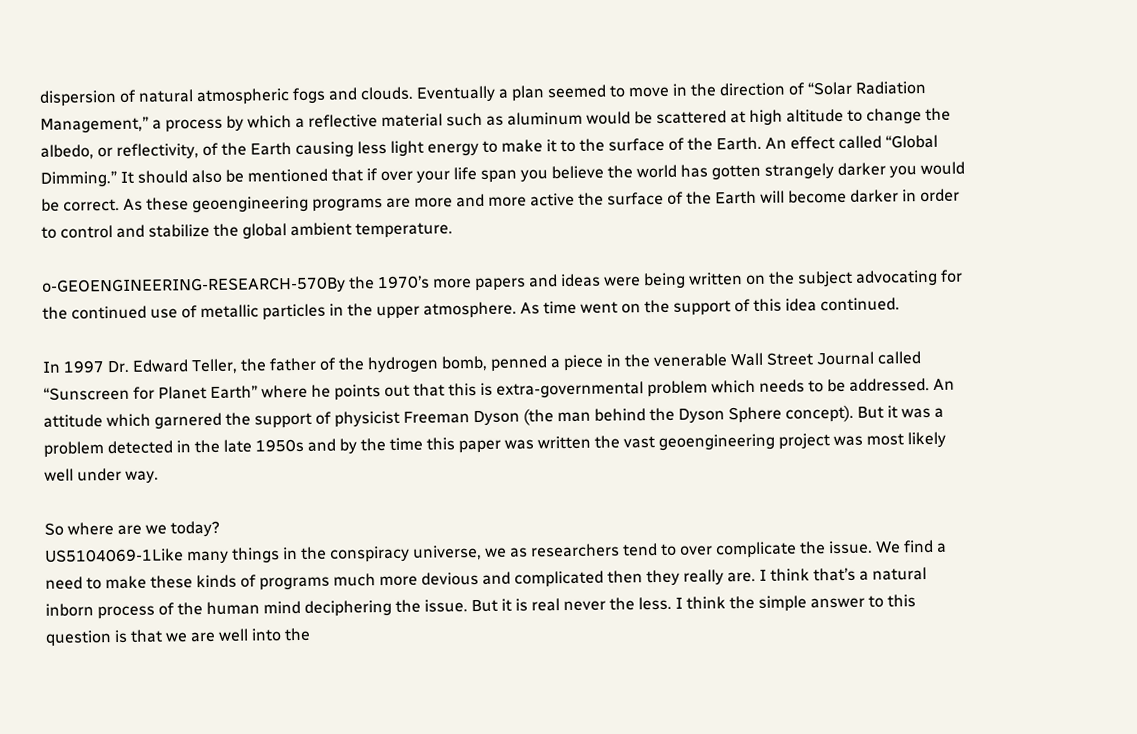dispersion of natural atmospheric fogs and clouds. Eventually a plan seemed to move in the direction of “Solar Radiation Management,” a process by which a reflective material such as aluminum would be scattered at high altitude to change the albedo, or reflectivity, of the Earth causing less light energy to make it to the surface of the Earth. An effect called “Global Dimming.” It should also be mentioned that if over your life span you believe the world has gotten strangely darker you would be correct. As these geoengineering programs are more and more active the surface of the Earth will become darker in order to control and stabilize the global ambient temperature.

o-GEOENGINEERING-RESEARCH-570By the 1970’s more papers and ideas were being written on the subject advocating for the continued use of metallic particles in the upper atmosphere. As time went on the support of this idea continued.

In 1997 Dr. Edward Teller, the father of the hydrogen bomb, penned a piece in the venerable Wall Street Journal called “Sunscreen for Planet Earth” where he points out that this is extra-governmental problem which needs to be addressed. An attitude which garnered the support of physicist Freeman Dyson (the man behind the Dyson Sphere concept). But it was a problem detected in the late 1950s and by the time this paper was written the vast geoengineering project was most likely well under way.

So where are we today?
US5104069-1Like many things in the conspiracy universe, we as researchers tend to over complicate the issue. We find a need to make these kinds of programs much more devious and complicated then they really are. I think that’s a natural inborn process of the human mind deciphering the issue. But it is real never the less. I think the simple answer to this question is that we are well into the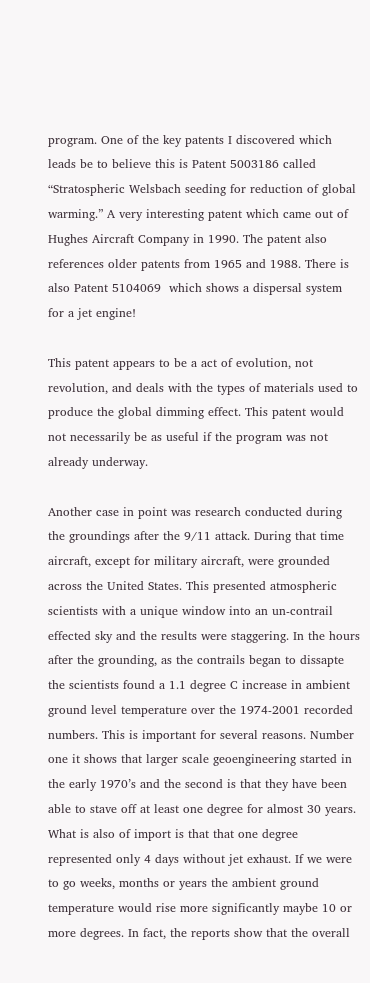program. One of the key patents I discovered which leads be to believe this is Patent 5003186 called “Stratospheric Welsbach seeding for reduction of global warming.” A very interesting patent which came out of Hughes Aircraft Company in 1990. The patent also references older patents from 1965 and 1988. There is also Patent 5104069  which shows a dispersal system for a jet engine!

This patent appears to be a act of evolution, not revolution, and deals with the types of materials used to produce the global dimming effect. This patent would not necessarily be as useful if the program was not already underway.

Another case in point was research conducted during the groundings after the 9/11 attack. During that time aircraft, except for military aircraft, were grounded across the United States. This presented atmospheric scientists with a unique window into an un-contrail effected sky and the results were staggering. In the hours after the grounding, as the contrails began to dissapte the scientists found a 1.1 degree C increase in ambient ground level temperature over the 1974-2001 recorded numbers. This is important for several reasons. Number one it shows that larger scale geoengineering started in the early 1970’s and the second is that they have been able to stave off at least one degree for almost 30 years. What is also of import is that that one degree represented only 4 days without jet exhaust. If we were to go weeks, months or years the ambient ground temperature would rise more significantly maybe 10 or more degrees. In fact, the reports show that the overall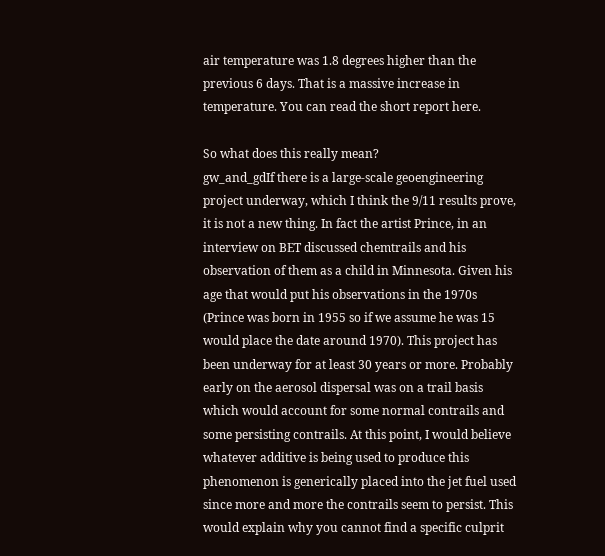air temperature was 1.8 degrees higher than the previous 6 days. That is a massive increase in temperature. You can read the short report here.

So what does this really mean?
gw_and_gdIf there is a large-scale geoengineering project underway, which I think the 9/11 results prove, it is not a new thing. In fact the artist Prince, in an interview on BET discussed chemtrails and his observation of them as a child in Minnesota. Given his age that would put his observations in the 1970s (Prince was born in 1955 so if we assume he was 15 would place the date around 1970). This project has been underway for at least 30 years or more. Probably early on the aerosol dispersal was on a trail basis which would account for some normal contrails and some persisting contrails. At this point, I would believe whatever additive is being used to produce this phenomenon is generically placed into the jet fuel used since more and more the contrails seem to persist. This would explain why you cannot find a specific culprit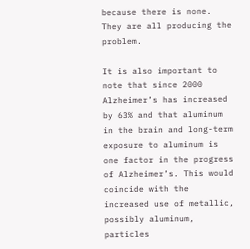because there is none. They are all producing the problem.

It is also important to note that since 2000 Alzheimer’s has increased by 63% and that aluminum in the brain and long-term exposure to aluminum is one factor in the progress of Alzheimer’s. This would coincide with the increased use of metallic, possibly aluminum, particles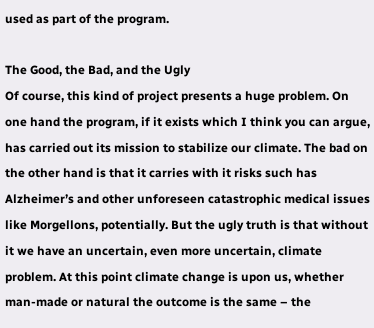used as part of the program.

The Good, the Bad, and the Ugly
Of course, this kind of project presents a huge problem. On one hand the program, if it exists which I think you can argue, has carried out its mission to stabilize our climate. The bad on the other hand is that it carries with it risks such has Alzheimer’s and other unforeseen catastrophic medical issues like Morgellons, potentially. But the ugly truth is that without it we have an uncertain, even more uncertain, climate problem. At this point climate change is upon us, whether man-made or natural the outcome is the same – the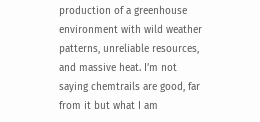production of a greenhouse environment with wild weather patterns, unreliable resources, and massive heat. I’m not saying chemtrails are good, far from it but what I am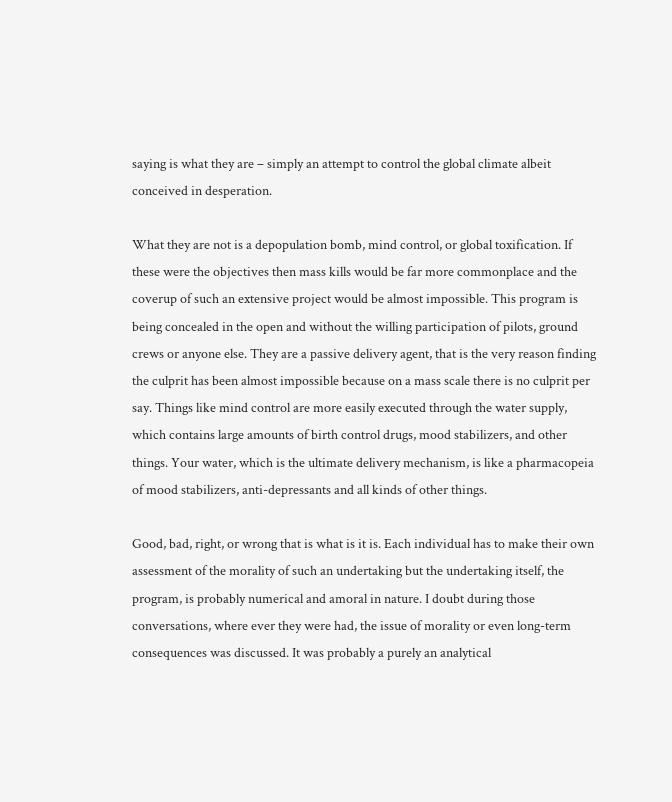saying is what they are – simply an attempt to control the global climate albeit conceived in desperation.

What they are not is a depopulation bomb, mind control, or global toxification. If these were the objectives then mass kills would be far more commonplace and the coverup of such an extensive project would be almost impossible. This program is being concealed in the open and without the willing participation of pilots, ground crews or anyone else. They are a passive delivery agent, that is the very reason finding the culprit has been almost impossible because on a mass scale there is no culprit per say. Things like mind control are more easily executed through the water supply, which contains large amounts of birth control drugs, mood stabilizers, and other things. Your water, which is the ultimate delivery mechanism, is like a pharmacopeia of mood stabilizers, anti-depressants and all kinds of other things.

Good, bad, right, or wrong that is what is it is. Each individual has to make their own assessment of the morality of such an undertaking but the undertaking itself, the program, is probably numerical and amoral in nature. I doubt during those conversations, where ever they were had, the issue of morality or even long-term consequences was discussed. It was probably a purely an analytical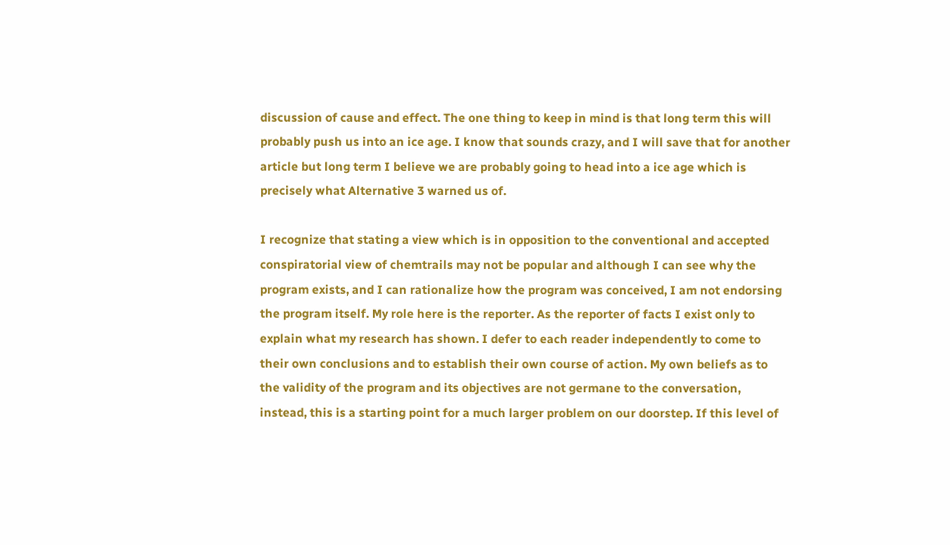discussion of cause and effect. The one thing to keep in mind is that long term this will probably push us into an ice age. I know that sounds crazy, and I will save that for another article but long term I believe we are probably going to head into a ice age which is precisely what Alternative 3 warned us of.

I recognize that stating a view which is in opposition to the conventional and accepted conspiratorial view of chemtrails may not be popular and although I can see why the program exists, and I can rationalize how the program was conceived, I am not endorsing the program itself. My role here is the reporter. As the reporter of facts I exist only to explain what my research has shown. I defer to each reader independently to come to their own conclusions and to establish their own course of action. My own beliefs as to the validity of the program and its objectives are not germane to the conversation, instead, this is a starting point for a much larger problem on our doorstep. If this level of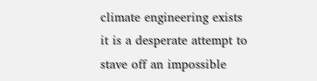climate engineering exists it is a desperate attempt to stave off an impossible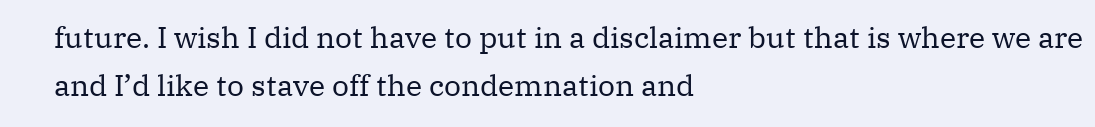future. I wish I did not have to put in a disclaimer but that is where we are and I’d like to stave off the condemnation and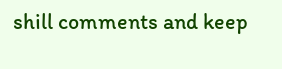shill comments and keep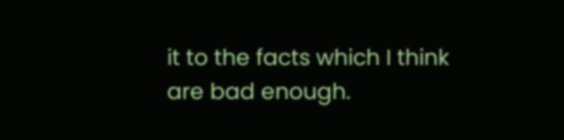it to the facts which I think are bad enough.